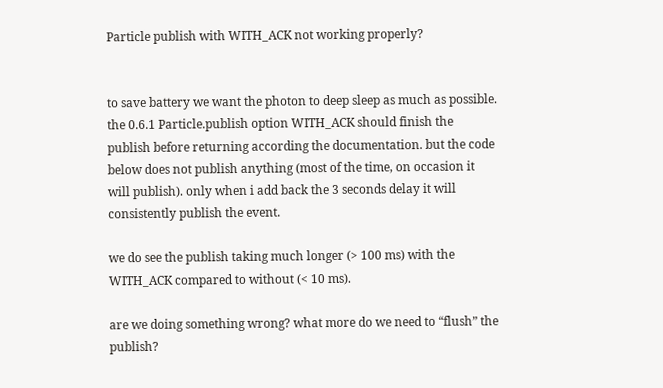Particle publish with WITH_ACK not working properly?


to save battery we want the photon to deep sleep as much as possible. the 0.6.1 Particle.publish option WITH_ACK should finish the publish before returning according the documentation. but the code below does not publish anything (most of the time, on occasion it will publish). only when i add back the 3 seconds delay it will consistently publish the event.

we do see the publish taking much longer (> 100 ms) with the WITH_ACK compared to without (< 10 ms).

are we doing something wrong? what more do we need to “flush” the publish?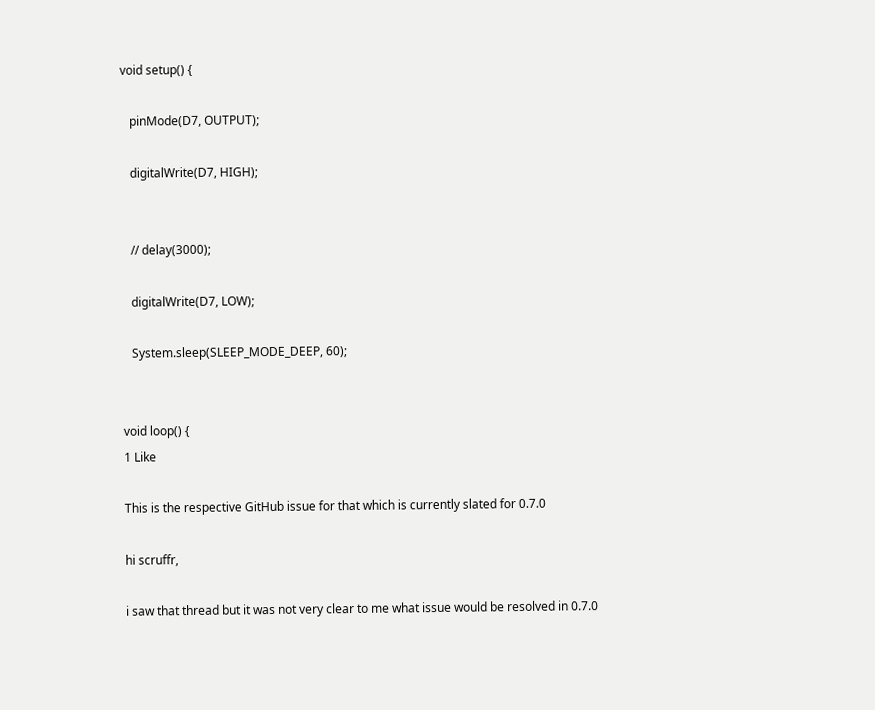void setup() {

   pinMode(D7, OUTPUT);

   digitalWrite(D7, HIGH);


   // delay(3000);

   digitalWrite(D7, LOW);

   System.sleep(SLEEP_MODE_DEEP, 60);


void loop() {
1 Like

This is the respective GitHub issue for that which is currently slated for 0.7.0

hi scruffr,

i saw that thread but it was not very clear to me what issue would be resolved in 0.7.0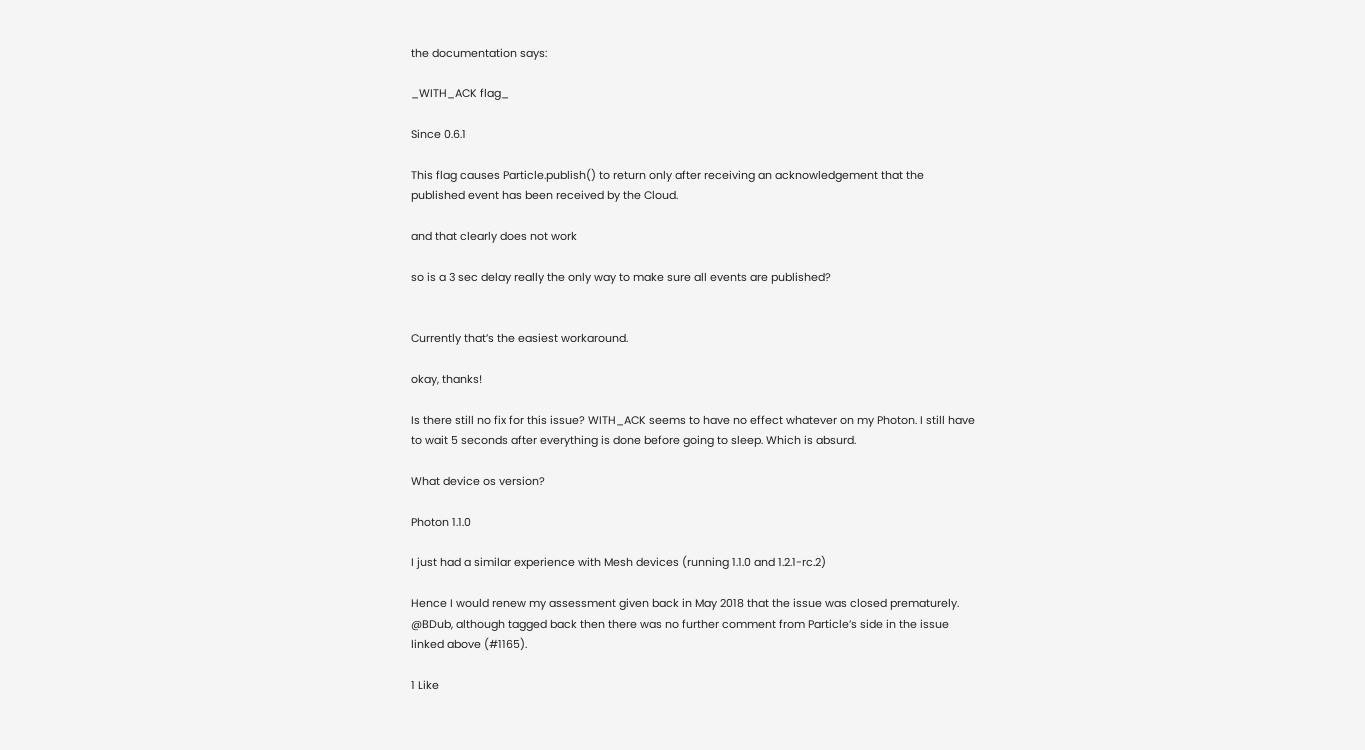the documentation says:

_WITH_ACK flag_

Since 0.6.1

This flag causes Particle.publish() to return only after receiving an acknowledgement that the published event has been received by the Cloud.

and that clearly does not work

so is a 3 sec delay really the only way to make sure all events are published?


Currently that’s the easiest workaround.

okay, thanks!

Is there still no fix for this issue? WITH_ACK seems to have no effect whatever on my Photon. I still have to wait 5 seconds after everything is done before going to sleep. Which is absurd.

What device os version?

Photon 1.1.0

I just had a similar experience with Mesh devices (running 1.1.0 and 1.2.1-rc.2)

Hence I would renew my assessment given back in May 2018 that the issue was closed prematurely.
@BDub, although tagged back then there was no further comment from Particle’s side in the issue linked above (#1165).

1 Like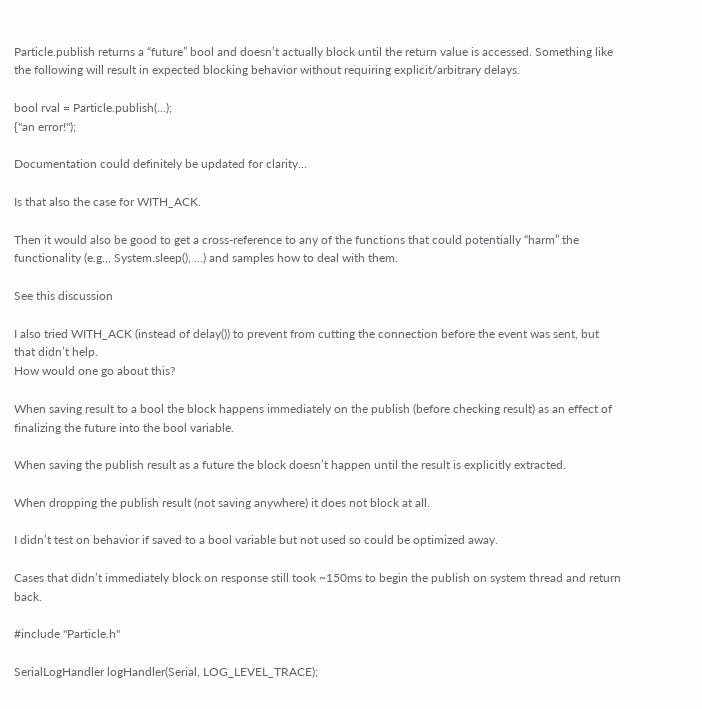Particle.publish returns a “future” bool and doesn’t actually block until the return value is accessed. Something like the following will result in expected blocking behavior without requiring explicit/arbitrary delays.

bool rval = Particle.publish(...);
{"an error!");

Documentation could definitely be updated for clarity…

Is that also the case for WITH_ACK.

Then it would also be good to get a cross-reference to any of the functions that could potentially “harm” the functionality (e.g.,, System.sleep(), …) and samples how to deal with them.

See this discussion

I also tried WITH_ACK (instead of delay()) to prevent from cutting the connection before the event was sent, but that didn’t help.
How would one go about this?

When saving result to a bool the block happens immediately on the publish (before checking result) as an effect of finalizing the future into the bool variable.

When saving the publish result as a future the block doesn’t happen until the result is explicitly extracted.

When dropping the publish result (not saving anywhere) it does not block at all.

I didn’t test on behavior if saved to a bool variable but not used so could be optimized away.

Cases that didn’t immediately block on response still took ~150ms to begin the publish on system thread and return back.

#include "Particle.h"

SerialLogHandler logHandler(Serial, LOG_LEVEL_TRACE);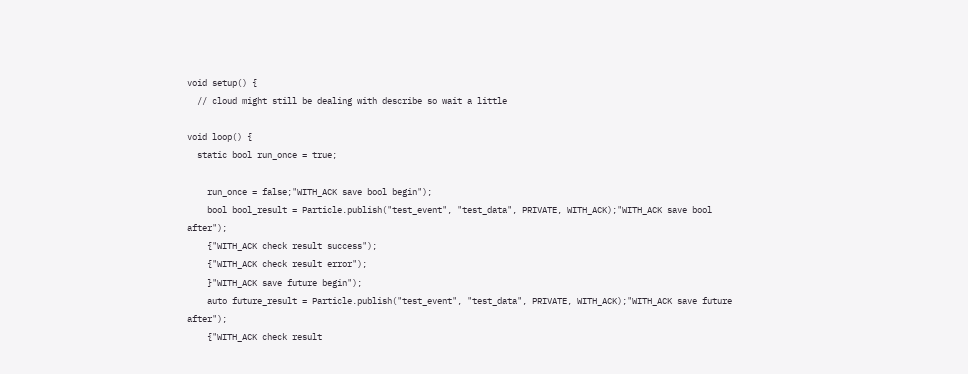void setup() {
  // cloud might still be dealing with describe so wait a little

void loop() {
  static bool run_once = true;

    run_once = false;"WITH_ACK save bool begin");
    bool bool_result = Particle.publish("test_event", "test_data", PRIVATE, WITH_ACK);"WITH_ACK save bool after");
    {"WITH_ACK check result success");
    {"WITH_ACK check result error");
    }"WITH_ACK save future begin");
    auto future_result = Particle.publish("test_event", "test_data", PRIVATE, WITH_ACK);"WITH_ACK save future after");
    {"WITH_ACK check result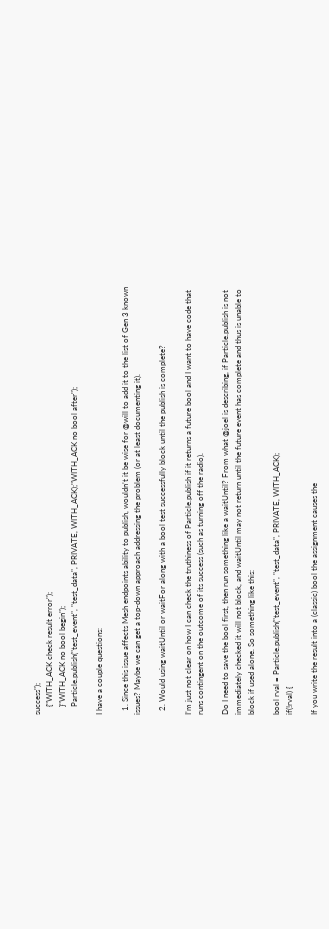success");
    {"WITH_ACK check result error");
    }"WITH_ACK no bool begin");
    Particle.publish("test_event", "test_data", PRIVATE, WITH_ACK);"WITH_ACK no bool after");

I have a couple questions:

  1. Since this issue affects Mesh endpoints ability to publish, wouldn’t it be wise for @will to add it to the list of Gen 3 known issues? Maybe we can get a top-down approach addressing the problem (or at least documenting it).

  2. Would using waitUntil or waitFor along with a bool test successfully block until the publish is complete?

I’m just not clear on how I can check the truthiness of Particle.publish if it returns a future bool and I want to have code that runs contingent on the outcome of its success (such as turning off the radio).

Do I need to save the bool first, then run something like a waitUntil? From what @joel is describing, if Particle.publish is not immediately checked it will not block, and waitUntil may not return until the future event has complete and thus is unable to block if used alone. So something like this:

bool rval = Particle.publish("test_event", "test_data", PRIVATE, WITH_ACK);
if(!rval) {

If you write the result into a (classic) bool the assignment causes the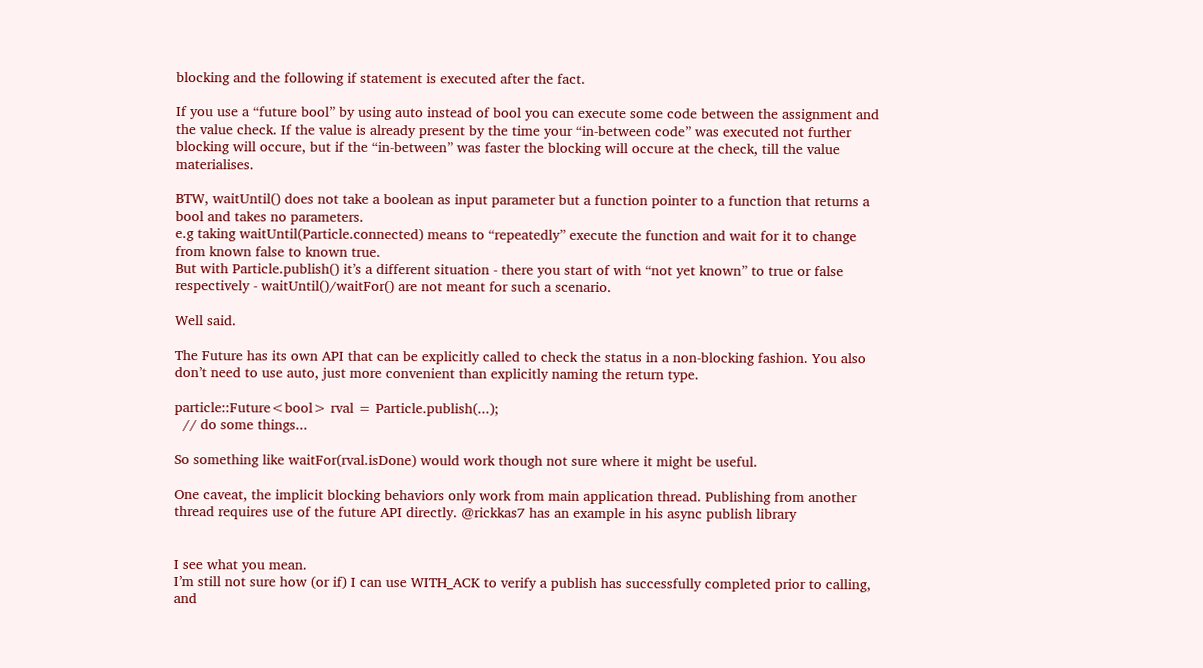blocking and the following if statement is executed after the fact.

If you use a “future bool” by using auto instead of bool you can execute some code between the assignment and the value check. If the value is already present by the time your “in-between code” was executed not further blocking will occure, but if the “in-between” was faster the blocking will occure at the check, till the value materialises.

BTW, waitUntil() does not take a boolean as input parameter but a function pointer to a function that returns a bool and takes no parameters.
e.g taking waitUntil(Particle.connected) means to “repeatedly” execute the function and wait for it to change from known false to known true.
But with Particle.publish() it’s a different situation - there you start of with “not yet known” to true or false respectively - waitUntil()/waitFor() are not meant for such a scenario.

Well said.

The Future has its own API that can be explicitly called to check the status in a non-blocking fashion. You also don’t need to use auto, just more convenient than explicitly naming the return type.

particle::Future<bool> rval = Particle.publish(...);
  // do some things...

So something like waitFor(rval.isDone) would work though not sure where it might be useful.

One caveat, the implicit blocking behaviors only work from main application thread. Publishing from another thread requires use of the future API directly. @rickkas7 has an example in his async publish library


I see what you mean.
I’m still not sure how (or if) I can use WITH_ACK to verify a publish has successfully completed prior to calling, and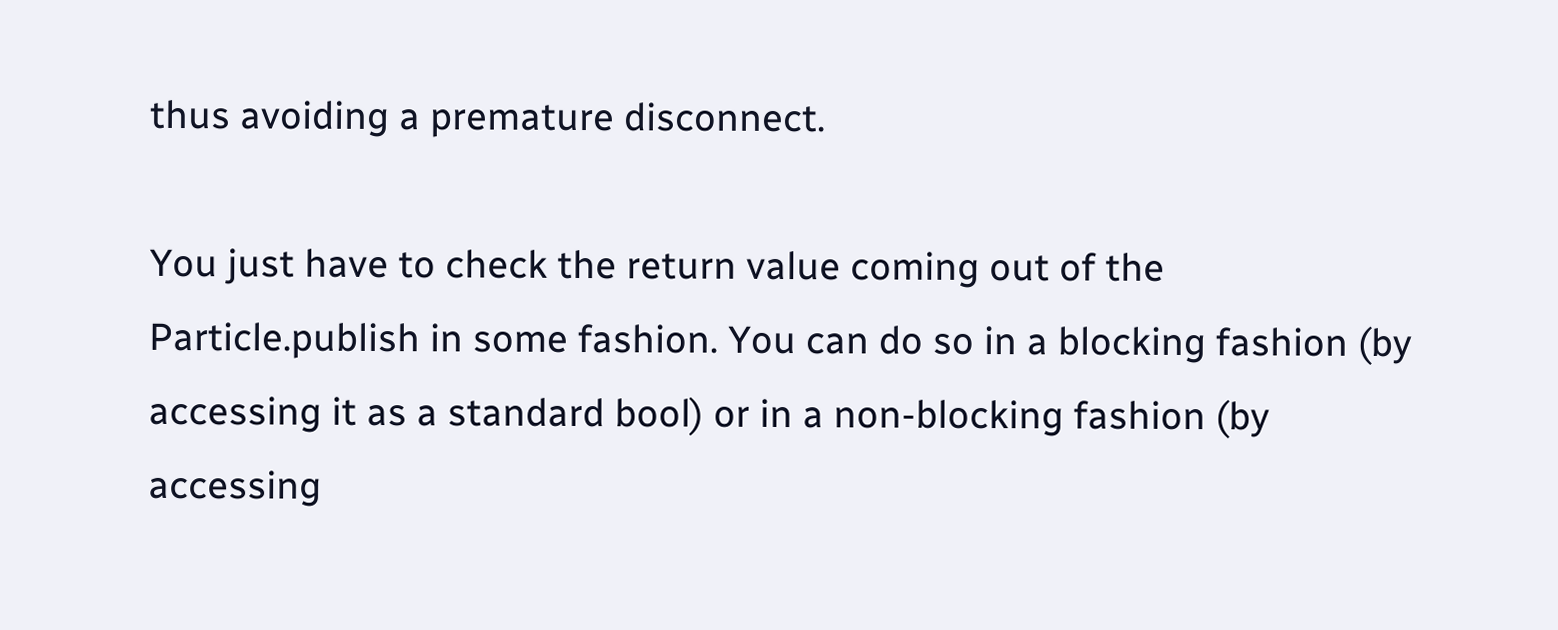thus avoiding a premature disconnect.

You just have to check the return value coming out of the Particle.publish in some fashion. You can do so in a blocking fashion (by accessing it as a standard bool) or in a non-blocking fashion (by accessing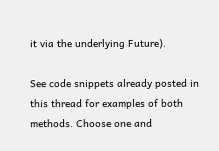it via the underlying Future).

See code snippets already posted in this thread for examples of both methods. Choose one and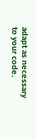adapt as necessary to your code.